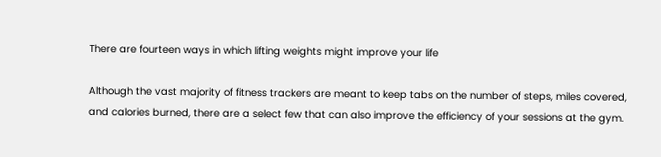There are fourteen ways in which lifting weights might improve your life

Although the vast majority of fitness trackers are meant to keep tabs on the number of steps, miles covered, and calories burned, there are a select few that can also improve the efficiency of your sessions at the gym.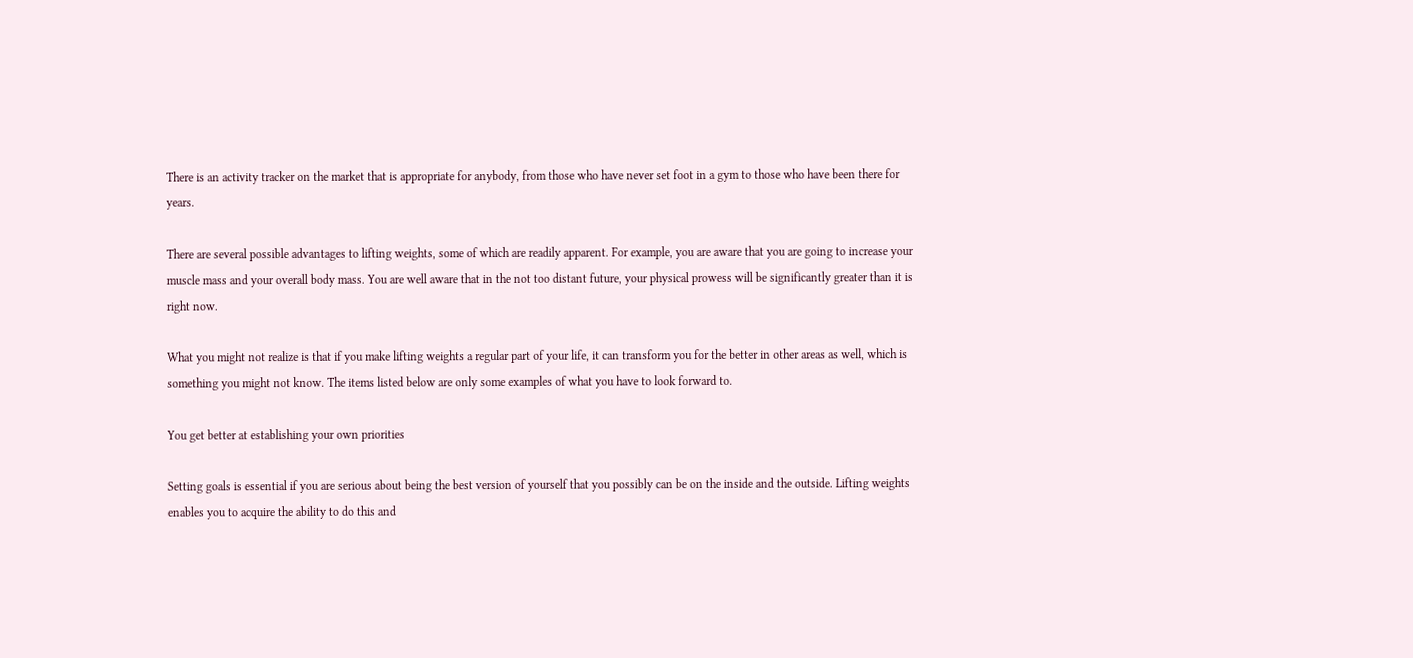There is an activity tracker on the market that is appropriate for anybody, from those who have never set foot in a gym to those who have been there for years.

There are several possible advantages to lifting weights, some of which are readily apparent. For example, you are aware that you are going to increase your muscle mass and your overall body mass. You are well aware that in the not too distant future, your physical prowess will be significantly greater than it is right now.

What you might not realize is that if you make lifting weights a regular part of your life, it can transform you for the better in other areas as well, which is something you might not know. The items listed below are only some examples of what you have to look forward to.

You get better at establishing your own priorities

Setting goals is essential if you are serious about being the best version of yourself that you possibly can be on the inside and the outside. Lifting weights enables you to acquire the ability to do this and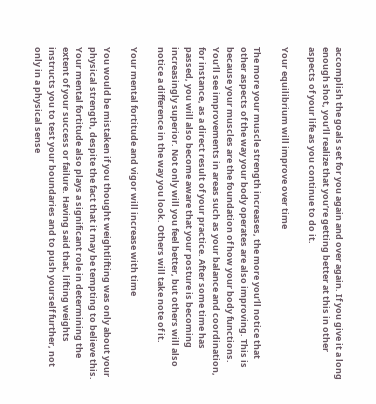accomplish the goals set for you again and over again. If you give it a long enough shot, you’ll realize that you’re getting better at this in other aspects of your life as you continue to do it.

Your equilibrium will improve over time

The more your muscle strength increases, the more you’ll notice that other aspects of the way your body operates are also improving. This is because your muscles are the foundation of how your body functions. You’ll see improvements in areas such as your balance and coordination, for instance, as a direct result of your practice. After some time has passed, you will also become aware that your posture is becoming increasingly superior. Not only will you feel better, but others will also notice a difference in the way you look. Others will take note of it.

Your mental fortitude and vigor will increase with time

You would be mistaken if you thought weightlifting was only about your physical strength, despite the fact that it may be tempting to believe this. Your mental fortitude also plays a significant role in determining the extent of your success or failure. Having said that, lifting weights instructs you to test your boundaries and to push yourself further, not only in a physical sense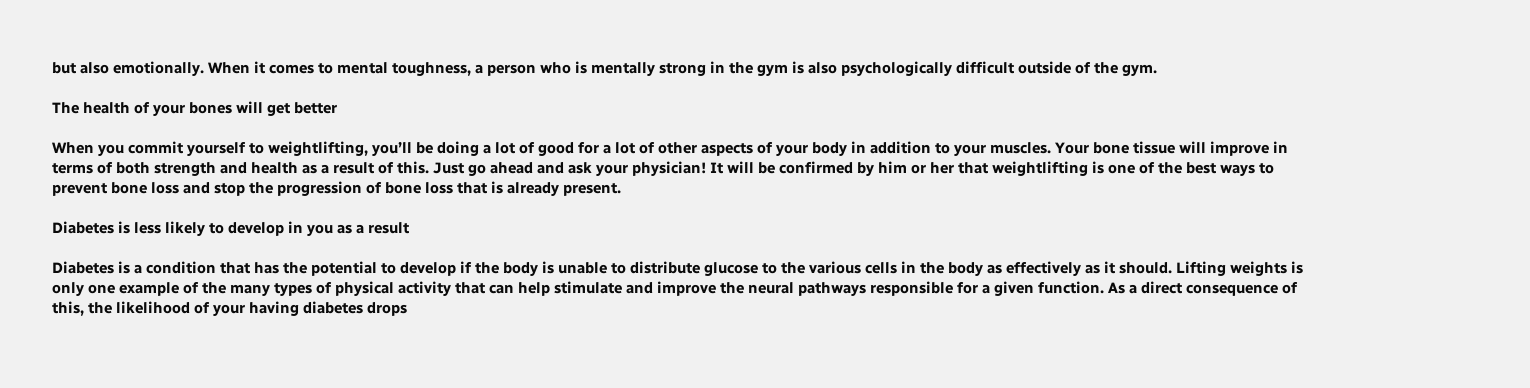but also emotionally. When it comes to mental toughness, a person who is mentally strong in the gym is also psychologically difficult outside of the gym.

The health of your bones will get better

When you commit yourself to weightlifting, you’ll be doing a lot of good for a lot of other aspects of your body in addition to your muscles. Your bone tissue will improve in terms of both strength and health as a result of this. Just go ahead and ask your physician! It will be confirmed by him or her that weightlifting is one of the best ways to prevent bone loss and stop the progression of bone loss that is already present.

Diabetes is less likely to develop in you as a result

Diabetes is a condition that has the potential to develop if the body is unable to distribute glucose to the various cells in the body as effectively as it should. Lifting weights is only one example of the many types of physical activity that can help stimulate and improve the neural pathways responsible for a given function. As a direct consequence of this, the likelihood of your having diabetes drops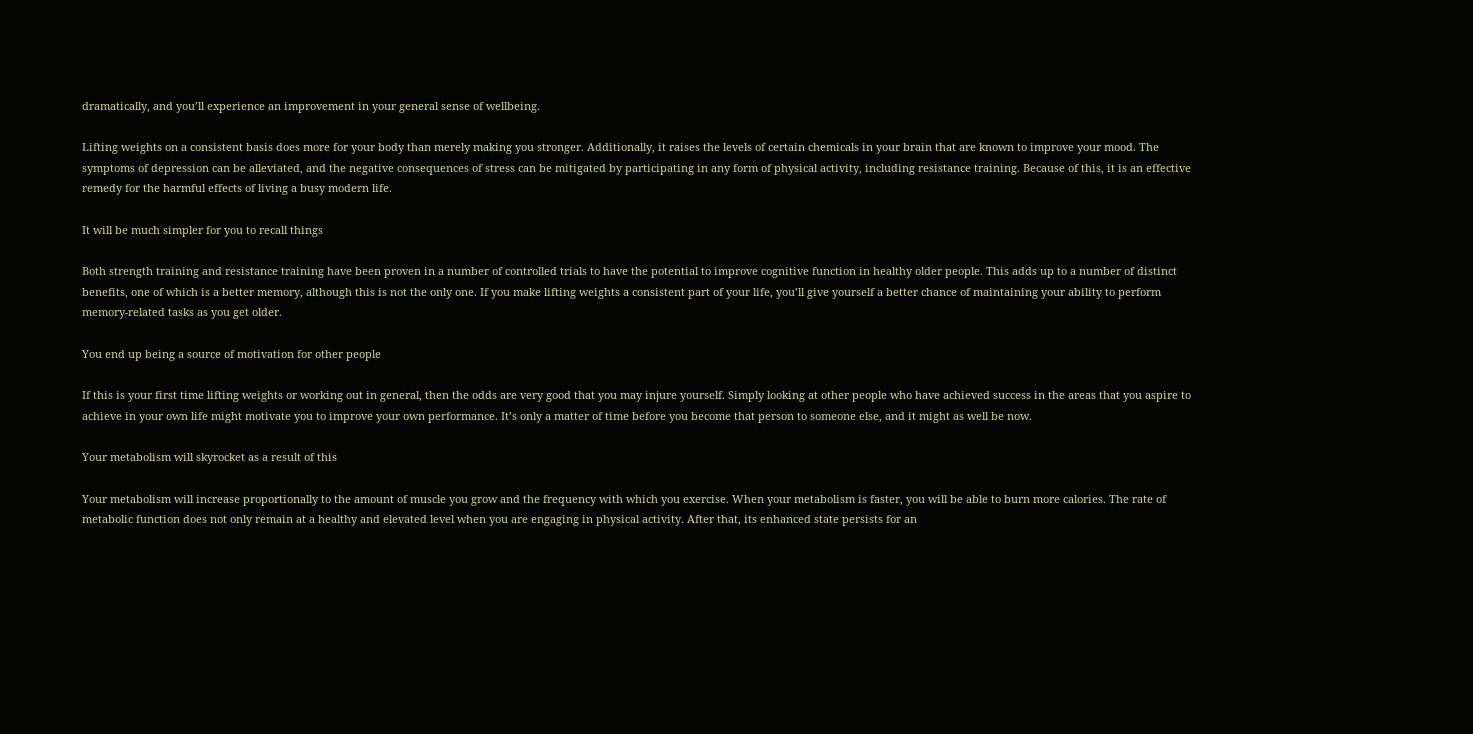dramatically, and you’ll experience an improvement in your general sense of wellbeing.

Lifting weights on a consistent basis does more for your body than merely making you stronger. Additionally, it raises the levels of certain chemicals in your brain that are known to improve your mood. The symptoms of depression can be alleviated, and the negative consequences of stress can be mitigated by participating in any form of physical activity, including resistance training. Because of this, it is an effective remedy for the harmful effects of living a busy modern life.

It will be much simpler for you to recall things

Both strength training and resistance training have been proven in a number of controlled trials to have the potential to improve cognitive function in healthy older people. This adds up to a number of distinct benefits, one of which is a better memory, although this is not the only one. If you make lifting weights a consistent part of your life, you’ll give yourself a better chance of maintaining your ability to perform memory-related tasks as you get older.

You end up being a source of motivation for other people

If this is your first time lifting weights or working out in general, then the odds are very good that you may injure yourself. Simply looking at other people who have achieved success in the areas that you aspire to achieve in your own life might motivate you to improve your own performance. It’s only a matter of time before you become that person to someone else, and it might as well be now.

Your metabolism will skyrocket as a result of this

Your metabolism will increase proportionally to the amount of muscle you grow and the frequency with which you exercise. When your metabolism is faster, you will be able to burn more calories. The rate of metabolic function does not only remain at a healthy and elevated level when you are engaging in physical activity. After that, its enhanced state persists for an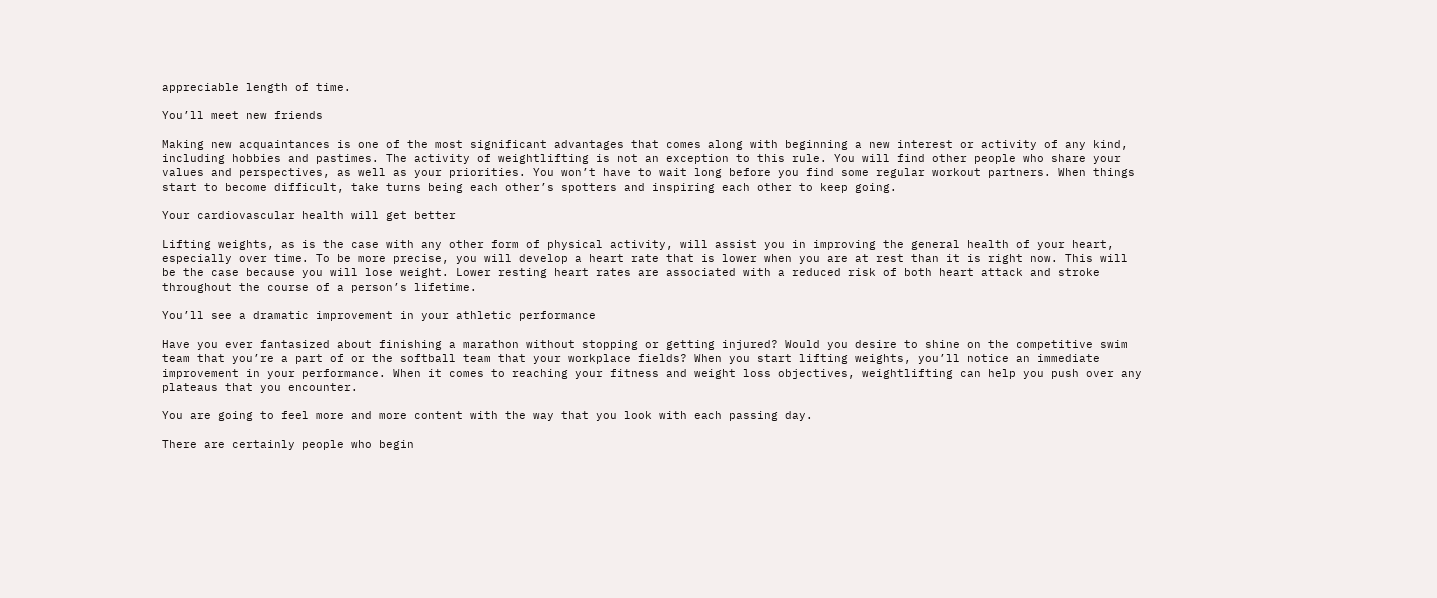appreciable length of time.

You’ll meet new friends

Making new acquaintances is one of the most significant advantages that comes along with beginning a new interest or activity of any kind, including hobbies and pastimes. The activity of weightlifting is not an exception to this rule. You will find other people who share your values and perspectives, as well as your priorities. You won’t have to wait long before you find some regular workout partners. When things start to become difficult, take turns being each other’s spotters and inspiring each other to keep going.

Your cardiovascular health will get better

Lifting weights, as is the case with any other form of physical activity, will assist you in improving the general health of your heart, especially over time. To be more precise, you will develop a heart rate that is lower when you are at rest than it is right now. This will be the case because you will lose weight. Lower resting heart rates are associated with a reduced risk of both heart attack and stroke throughout the course of a person’s lifetime.

You’ll see a dramatic improvement in your athletic performance

Have you ever fantasized about finishing a marathon without stopping or getting injured? Would you desire to shine on the competitive swim team that you’re a part of or the softball team that your workplace fields? When you start lifting weights, you’ll notice an immediate improvement in your performance. When it comes to reaching your fitness and weight loss objectives, weightlifting can help you push over any plateaus that you encounter.

You are going to feel more and more content with the way that you look with each passing day.

There are certainly people who begin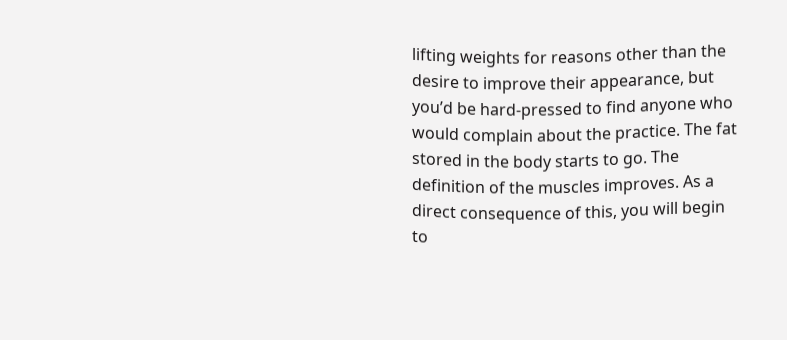lifting weights for reasons other than the desire to improve their appearance, but you’d be hard-pressed to find anyone who would complain about the practice. The fat stored in the body starts to go. The definition of the muscles improves. As a direct consequence of this, you will begin to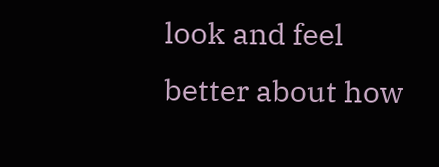look and feel better about how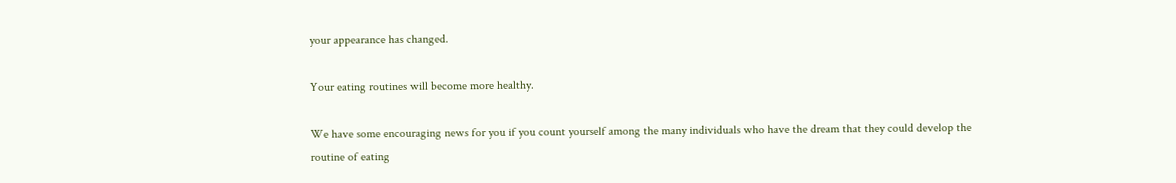your appearance has changed.

Your eating routines will become more healthy.

We have some encouraging news for you if you count yourself among the many individuals who have the dream that they could develop the routine of eating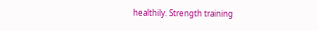healthily. Strength training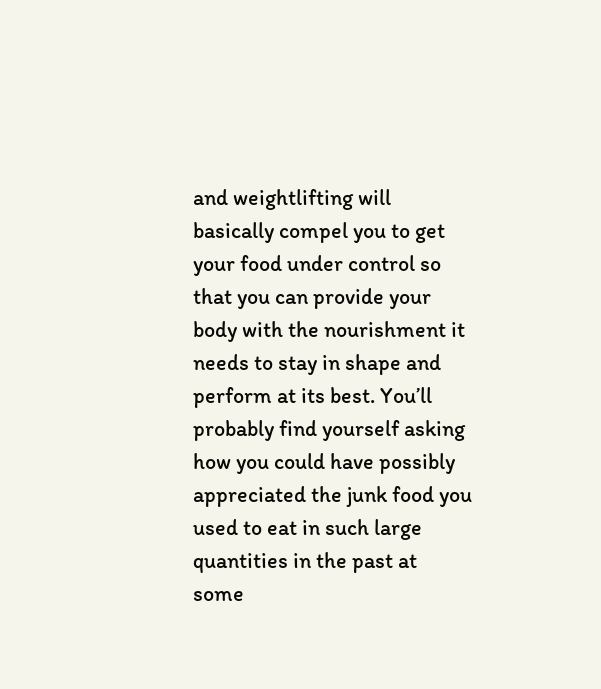and weightlifting will basically compel you to get your food under control so that you can provide your body with the nourishment it needs to stay in shape and perform at its best. You’ll probably find yourself asking how you could have possibly appreciated the junk food you used to eat in such large quantities in the past at some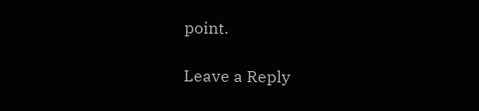point.

Leave a Reply